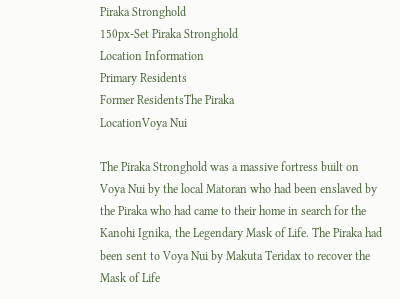Piraka Stronghold
150px-Set Piraka Stronghold
Location Information
Primary Residents
Former ResidentsThe Piraka
LocationVoya Nui

The Piraka Stronghold was a massive fortress built on Voya Nui by the local Matoran who had been enslaved by the Piraka who had came to their home in search for the Kanohi Ignika, the Legendary Mask of Life. The Piraka had been sent to Voya Nui by Makuta Teridax to recover the Mask of Life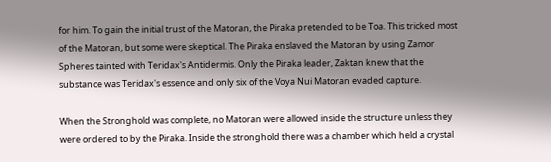for him. To gain the initial trust of the Matoran, the Piraka pretended to be Toa. This tricked most of the Matoran, but some were skeptical. The Piraka enslaved the Matoran by using Zamor Spheres tainted with Teridax's Antidermis. Only the Piraka leader, Zaktan knew that the substance was Teridax's essence and only six of the Voya Nui Matoran evaded capture.

When the Stronghold was complete, no Matoran were allowed inside the structure unless they were ordered to by the Piraka. Inside the stronghold there was a chamber which held a crystal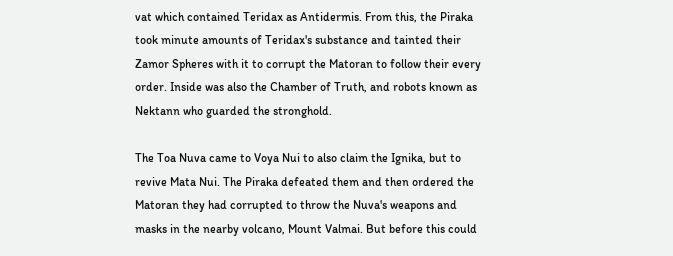vat which contained Teridax as Antidermis. From this, the Piraka took minute amounts of Teridax's substance and tainted their Zamor Spheres with it to corrupt the Matoran to follow their every order. Inside was also the Chamber of Truth, and robots known as Nektann who guarded the stronghold.

The Toa Nuva came to Voya Nui to also claim the Ignika, but to revive Mata Nui. The Piraka defeated them and then ordered the Matoran they had corrupted to throw the Nuva's weapons and masks in the nearby volcano, Mount Valmai. But before this could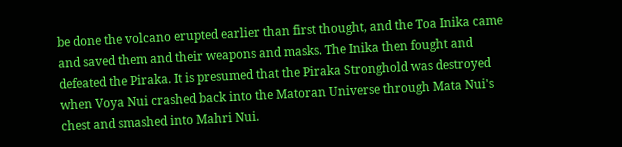be done the volcano erupted earlier than first thought, and the Toa Inika came and saved them and their weapons and masks. The Inika then fought and defeated the Piraka. It is presumed that the Piraka Stronghold was destroyed when Voya Nui crashed back into the Matoran Universe through Mata Nui's chest and smashed into Mahri Nui.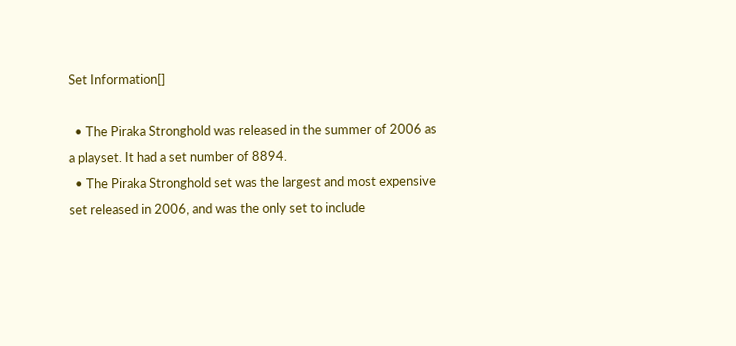Set Information[]

  • The Piraka Stronghold was released in the summer of 2006 as a playset. It had a set number of 8894.
  • The Piraka Stronghold set was the largest and most expensive set released in 2006, and was the only set to include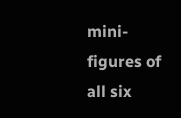mini-figures of all six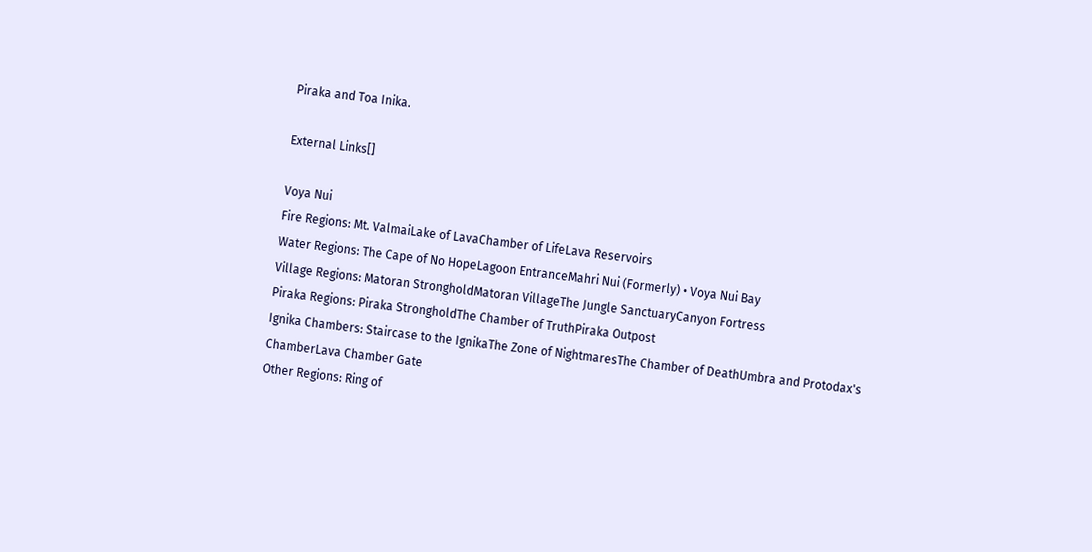Piraka and Toa Inika.

External Links[]

Voya Nui
Fire Regions: Mt. ValmaiLake of LavaChamber of LifeLava Reservoirs
Water Regions: The Cape of No HopeLagoon EntranceMahri Nui (Formerly) • Voya Nui Bay
Village Regions: Matoran StrongholdMatoran VillageThe Jungle SanctuaryCanyon Fortress
Piraka Regions: Piraka StrongholdThe Chamber of TruthPiraka Outpost
Ignika Chambers: Staircase to the IgnikaThe Zone of NightmaresThe Chamber of DeathUmbra and Protodax's ChamberLava Chamber Gate
Other Regions: Ring of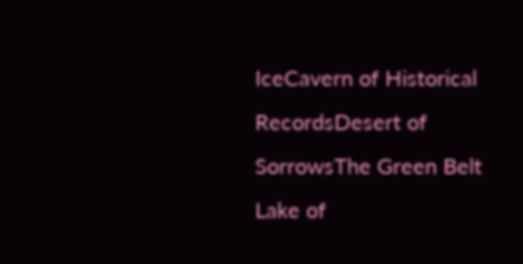IceCavern of Historical RecordsDesert of SorrowsThe Green Belt
Lake of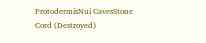ProtodermisNui CavesStone Cord (Destroyed)